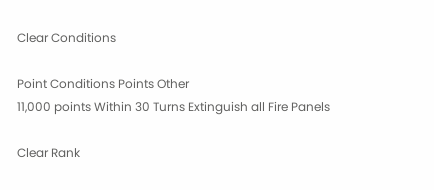Clear Conditions

Point Conditions Points Other
11,000 points Within 30 Turns Extinguish all Fire Panels

Clear Rank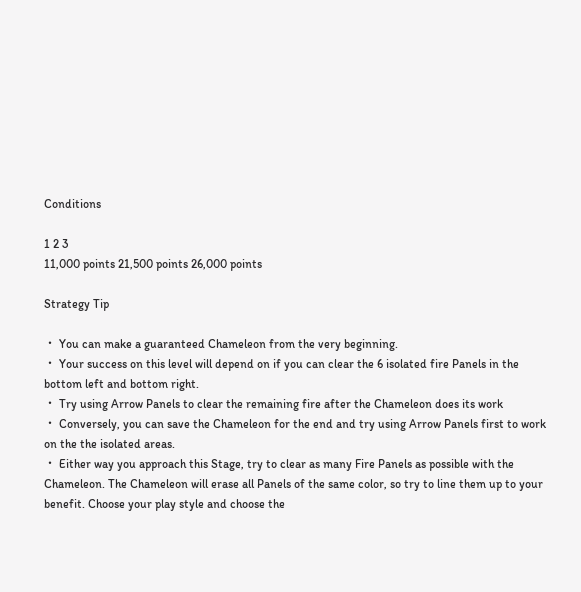Conditions

1 2 3
11,000 points 21,500 points 26,000 points

Strategy Tip

・ You can make a guaranteed Chameleon from the very beginning.
・ Your success on this level will depend on if you can clear the 6 isolated fire Panels in the bottom left and bottom right.
・ Try using Arrow Panels to clear the remaining fire after the Chameleon does its work
・ Conversely, you can save the Chameleon for the end and try using Arrow Panels first to work on the the isolated areas.
・ Either way you approach this Stage, try to clear as many Fire Panels as possible with the Chameleon. The Chameleon will erase all Panels of the same color, so try to line them up to your benefit. Choose your play style and choose the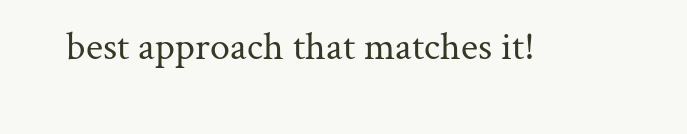best approach that matches it!